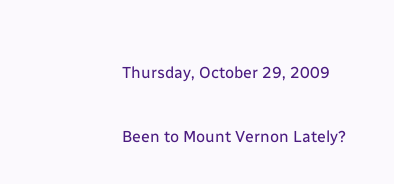Thursday, October 29, 2009

Been to Mount Vernon Lately?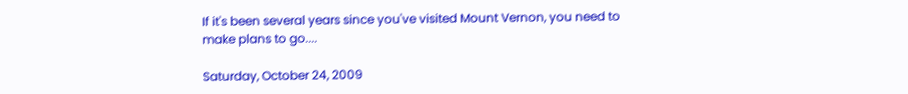If it's been several years since you've visited Mount Vernon, you need to make plans to go....

Saturday, October 24, 2009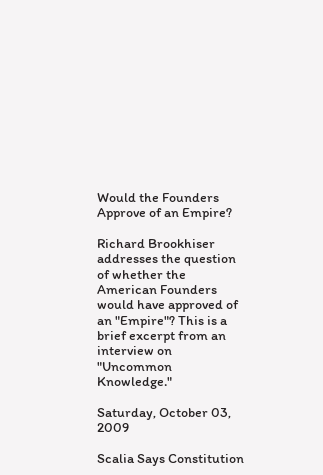Would the Founders Approve of an Empire?

Richard Brookhiser addresses the question of whether the American Founders would have approved of an "Empire"? This is a brief excerpt from an interview on "Uncommon Knowledge."

Saturday, October 03, 2009

Scalia Says Constitution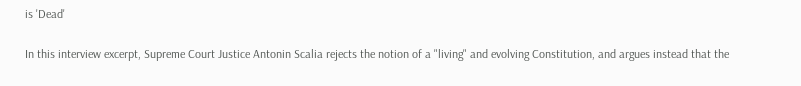is 'Dead'

In this interview excerpt, Supreme Court Justice Antonin Scalia rejects the notion of a "living" and evolving Constitution, and argues instead that the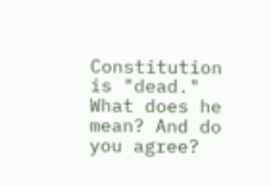Constitution is "dead." What does he mean? And do you agree?